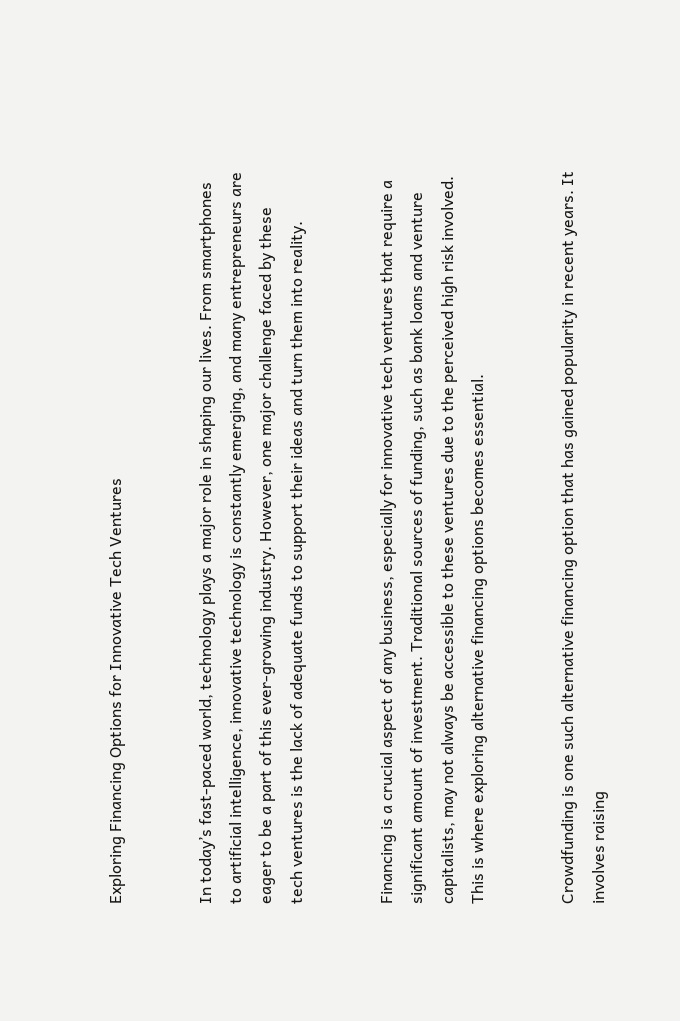Exploring Financing Options for Innovative Tech Ventures


In today’s fast-paced world, technology plays a major role in shaping our lives. From smartphones to artificial intelligence, innovative technology is constantly emerging, and many entrepreneurs are eager to be a part of this ever-growing industry. However, one major challenge faced by these tech ventures is the lack of adequate funds to support their ideas and turn them into reality.


Financing is a crucial aspect of any business, especially for innovative tech ventures that require a significant amount of investment. Traditional sources of funding, such as bank loans and venture capitalists, may not always be accessible to these ventures due to the perceived high risk involved. This is where exploring alternative financing options becomes essential.


Crowdfunding is one such alternative financing option that has gained popularity in recent years. It involves raising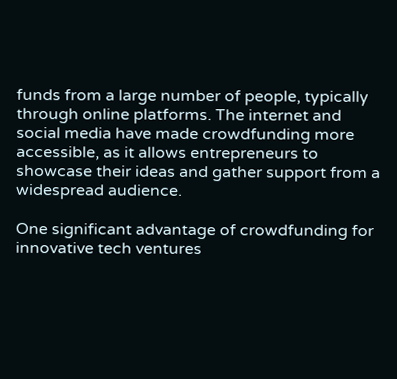funds from a large number of people, typically through online platforms. The internet and social media have made crowdfunding more accessible, as it allows entrepreneurs to showcase their ideas and gather support from a widespread audience.

One significant advantage of crowdfunding for innovative tech ventures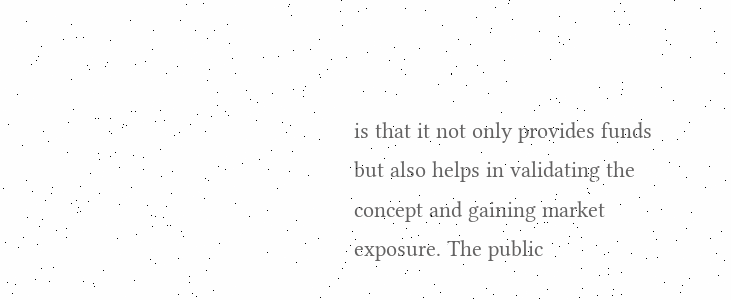is that it not only provides funds but also helps in validating the concept and gaining market exposure. The public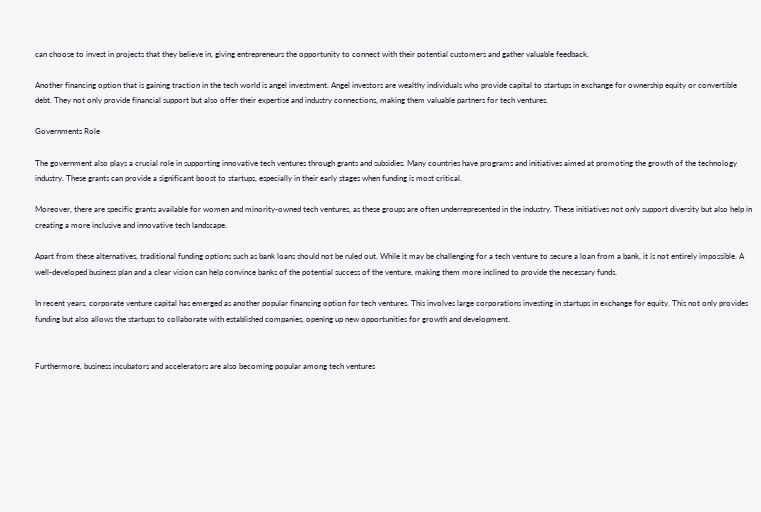can choose to invest in projects that they believe in, giving entrepreneurs the opportunity to connect with their potential customers and gather valuable feedback.

Another financing option that is gaining traction in the tech world is angel investment. Angel investors are wealthy individuals who provide capital to startups in exchange for ownership equity or convertible debt. They not only provide financial support but also offer their expertise and industry connections, making them valuable partners for tech ventures.

Governments Role

The government also plays a crucial role in supporting innovative tech ventures through grants and subsidies. Many countries have programs and initiatives aimed at promoting the growth of the technology industry. These grants can provide a significant boost to startups, especially in their early stages when funding is most critical.

Moreover, there are specific grants available for women and minority-owned tech ventures, as these groups are often underrepresented in the industry. These initiatives not only support diversity but also help in creating a more inclusive and innovative tech landscape.

Apart from these alternatives, traditional funding options such as bank loans should not be ruled out. While it may be challenging for a tech venture to secure a loan from a bank, it is not entirely impossible. A well-developed business plan and a clear vision can help convince banks of the potential success of the venture, making them more inclined to provide the necessary funds.

In recent years, corporate venture capital has emerged as another popular financing option for tech ventures. This involves large corporations investing in startups in exchange for equity. This not only provides funding but also allows the startups to collaborate with established companies, opening up new opportunities for growth and development.


Furthermore, business incubators and accelerators are also becoming popular among tech ventures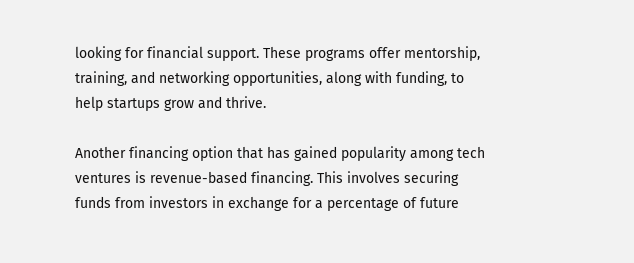looking for financial support. These programs offer mentorship, training, and networking opportunities, along with funding, to help startups grow and thrive.

Another financing option that has gained popularity among tech ventures is revenue-based financing. This involves securing funds from investors in exchange for a percentage of future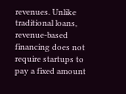revenues. Unlike traditional loans, revenue-based financing does not require startups to pay a fixed amount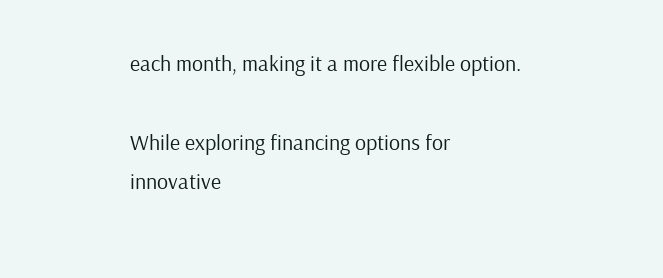each month, making it a more flexible option.

While exploring financing options for innovative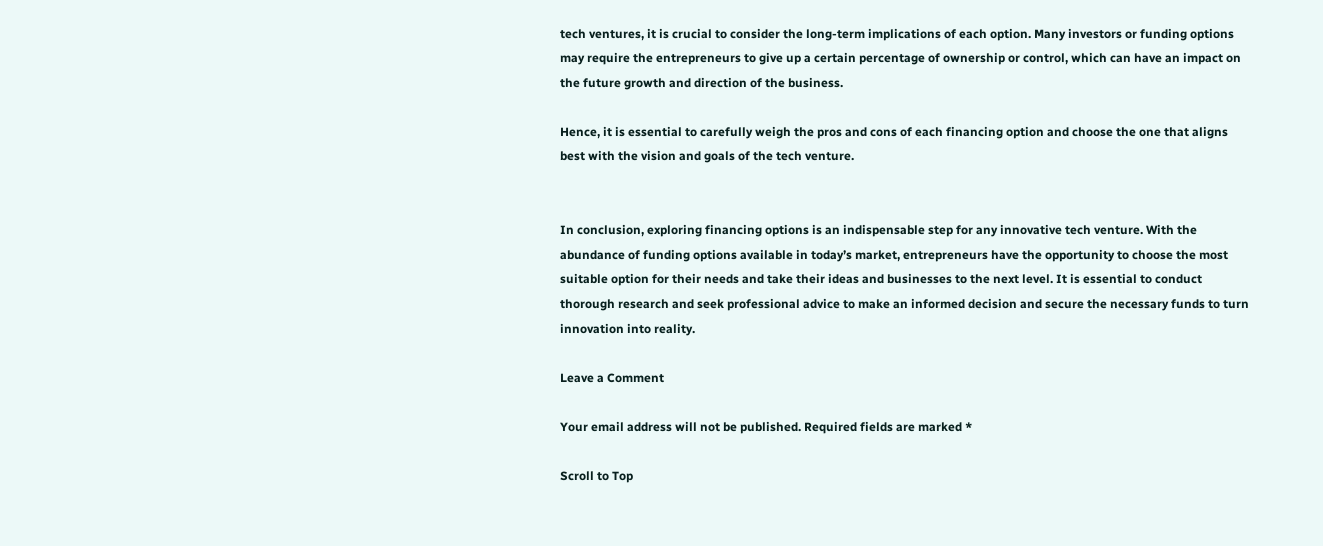tech ventures, it is crucial to consider the long-term implications of each option. Many investors or funding options may require the entrepreneurs to give up a certain percentage of ownership or control, which can have an impact on the future growth and direction of the business.

Hence, it is essential to carefully weigh the pros and cons of each financing option and choose the one that aligns best with the vision and goals of the tech venture.


In conclusion, exploring financing options is an indispensable step for any innovative tech venture. With the abundance of funding options available in today’s market, entrepreneurs have the opportunity to choose the most suitable option for their needs and take their ideas and businesses to the next level. It is essential to conduct thorough research and seek professional advice to make an informed decision and secure the necessary funds to turn innovation into reality.

Leave a Comment

Your email address will not be published. Required fields are marked *

Scroll to Top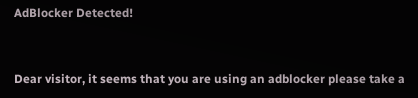AdBlocker Detected!


Dear visitor, it seems that you are using an adblocker please take a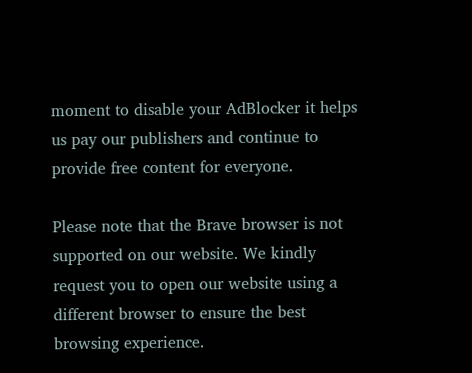moment to disable your AdBlocker it helps us pay our publishers and continue to provide free content for everyone.

Please note that the Brave browser is not supported on our website. We kindly request you to open our website using a different browser to ensure the best browsing experience.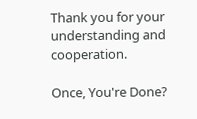Thank you for your understanding and cooperation.

Once, You're Done?